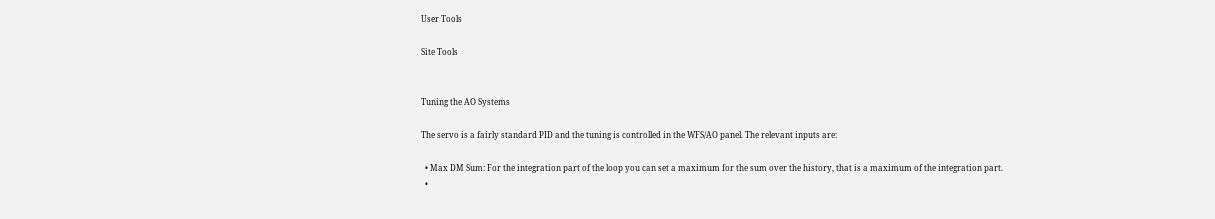User Tools

Site Tools


Tuning the AO Systems

The servo is a fairly standard PID and the tuning is controlled in the WFS/AO panel. The relevant inputs are:

  • Max DM Sum: For the integration part of the loop you can set a maximum for the sum over the history, that is a maximum of the integration part.
  •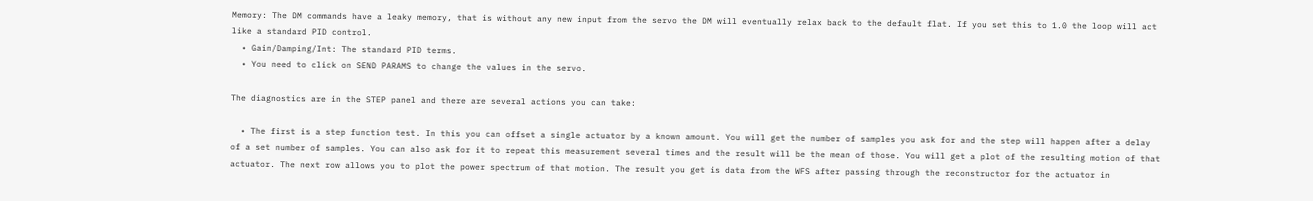Memory: The DM commands have a leaky memory, that is without any new input from the servo the DM will eventually relax back to the default flat. If you set this to 1.0 the loop will act like a standard PID control.
  • Gain/Damping/Int: The standard PID terms.
  • You need to click on SEND PARAMS to change the values in the servo.

The diagnostics are in the STEP panel and there are several actions you can take:

  • The first is a step function test. In this you can offset a single actuator by a known amount. You will get the number of samples you ask for and the step will happen after a delay of a set number of samples. You can also ask for it to repeat this measurement several times and the result will be the mean of those. You will get a plot of the resulting motion of that actuator. The next row allows you to plot the power spectrum of that motion. The result you get is data from the WFS after passing through the reconstructor for the actuator in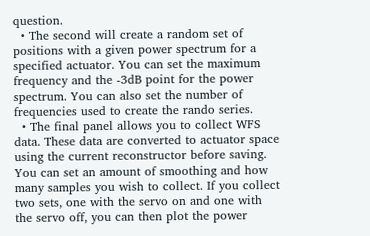question.
  • The second will create a random set of positions with a given power spectrum for a specified actuator. You can set the maximum frequency and the -3dB point for the power spectrum. You can also set the number of frequencies used to create the rando series.
  • The final panel allows you to collect WFS data. These data are converted to actuator space using the current reconstructor before saving. You can set an amount of smoothing and how many samples you wish to collect. If you collect two sets, one with the servo on and one with the servo off, you can then plot the power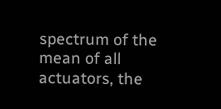spectrum of the mean of all actuators, the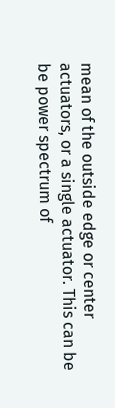mean of the outside edge or center actuators, or a single actuator. This can be be power spectrum of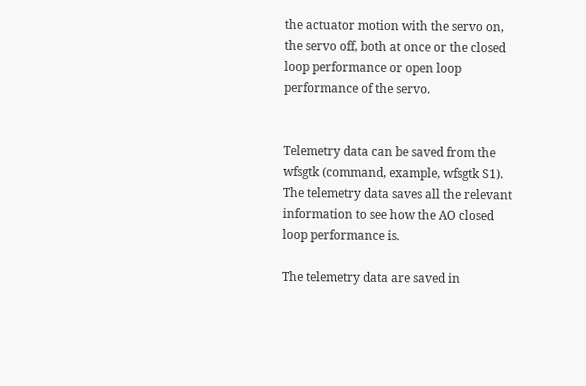the actuator motion with the servo on, the servo off, both at once or the closed loop performance or open loop performance of the servo.


Telemetry data can be saved from the wfsgtk (command, example, wfsgtk S1). The telemetry data saves all the relevant information to see how the AO closed loop performance is.

The telemetry data are saved in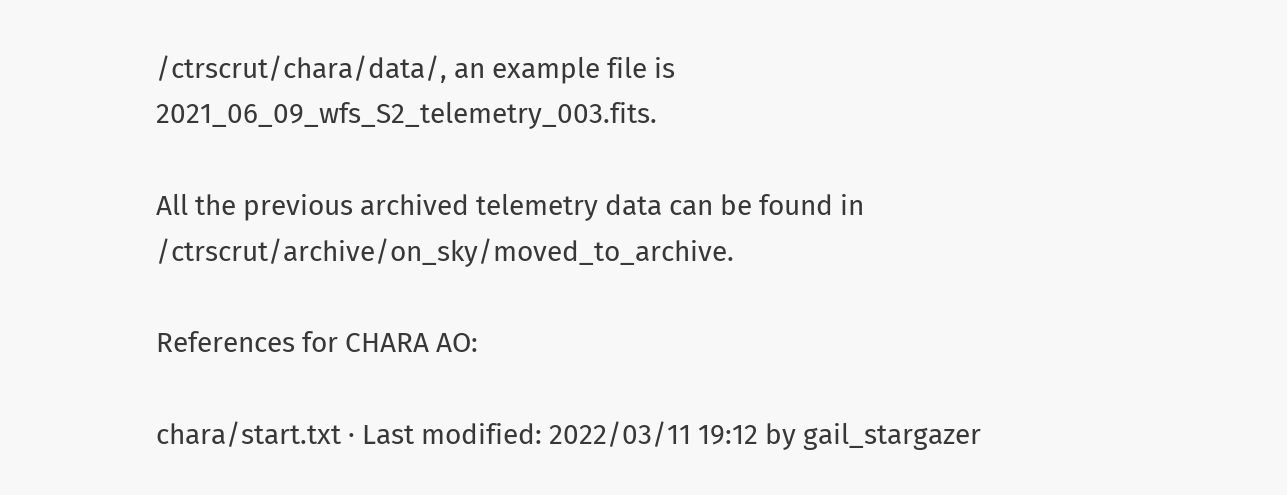/ctrscrut/chara/data/, an example file is 2021_06_09_wfs_S2_telemetry_003.fits.

All the previous archived telemetry data can be found in /ctrscrut/archive/on_sky/moved_to_archive.

References for CHARA AO:

chara/start.txt · Last modified: 2022/03/11 19:12 by gail_stargazer